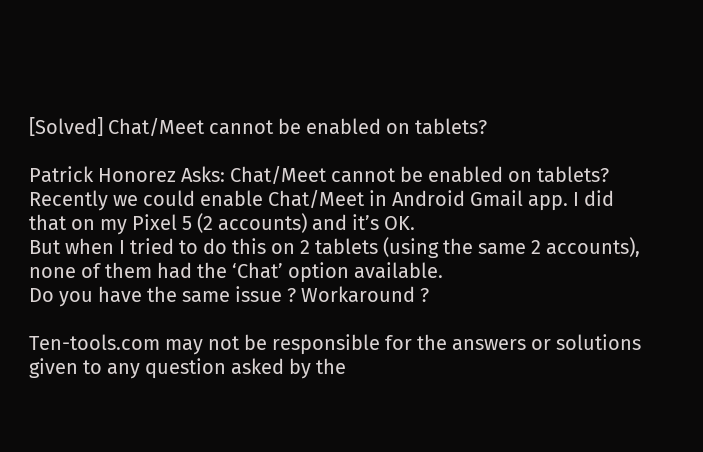[Solved] Chat/Meet cannot be enabled on tablets?

Patrick Honorez Asks: Chat/Meet cannot be enabled on tablets?
Recently we could enable Chat/Meet in Android Gmail app. I did that on my Pixel 5 (2 accounts) and it’s OK.
But when I tried to do this on 2 tablets (using the same 2 accounts), none of them had the ‘Chat’ option available.
Do you have the same issue ? Workaround ?

Ten-tools.com may not be responsible for the answers or solutions given to any question asked by the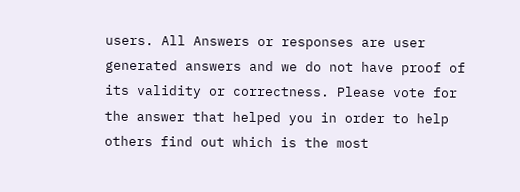users. All Answers or responses are user generated answers and we do not have proof of its validity or correctness. Please vote for the answer that helped you in order to help others find out which is the most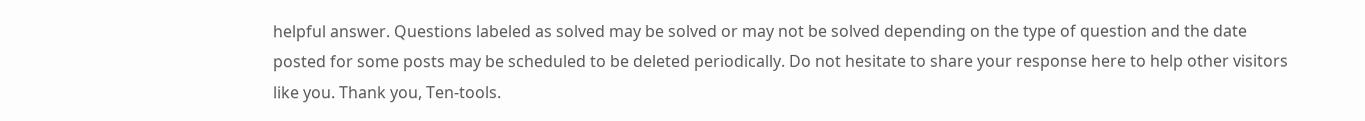helpful answer. Questions labeled as solved may be solved or may not be solved depending on the type of question and the date posted for some posts may be scheduled to be deleted periodically. Do not hesitate to share your response here to help other visitors like you. Thank you, Ten-tools.